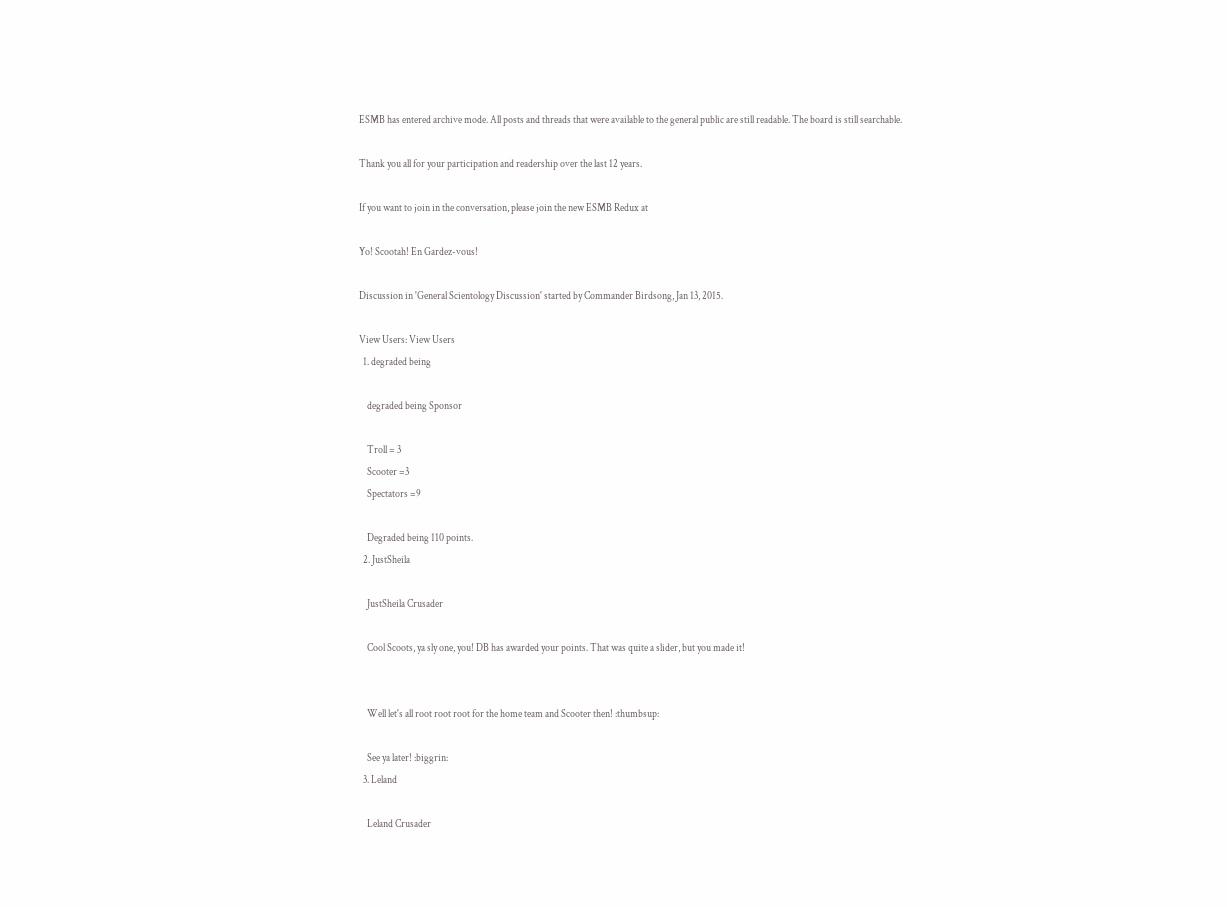ESMB has entered archive mode. All posts and threads that were available to the general public are still readable. The board is still searchable.

Thank you all for your participation and readership over the last 12 years.

If you want to join in the conversation, please join the new ESMB Redux at

Yo! Scootah! En Gardez-vous!

Discussion in 'General Scientology Discussion' started by Commander Birdsong, Jan 13, 2015.

View Users: View Users
  1. degraded being

    degraded being Sponsor

    Troll = 3
    Scooter =3
    Spectators =9

    Degraded being 110 points.
  2. JustSheila

    JustSheila Crusader

    Cool Scoots, ya sly one, you! DB has awarded your points. That was quite a slider, but you made it!


    Well let's all root root root for the home team and Scooter then! :thumbsup:

    See ya later! :biggrin:
  3. Leland

    Leland Crusader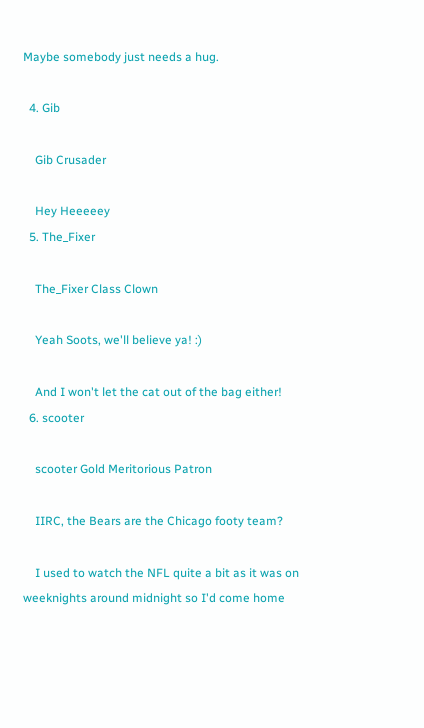Maybe somebody just needs a hug.

  4. Gib

    Gib Crusader

    Hey Heeeeey
  5. The_Fixer

    The_Fixer Class Clown

    Yeah Soots, we'll believe ya! :)

    And I won't let the cat out of the bag either!
  6. scooter

    scooter Gold Meritorious Patron

    IIRC, the Bears are the Chicago footy team?

    I used to watch the NFL quite a bit as it was on weeknights around midnight so I'd come home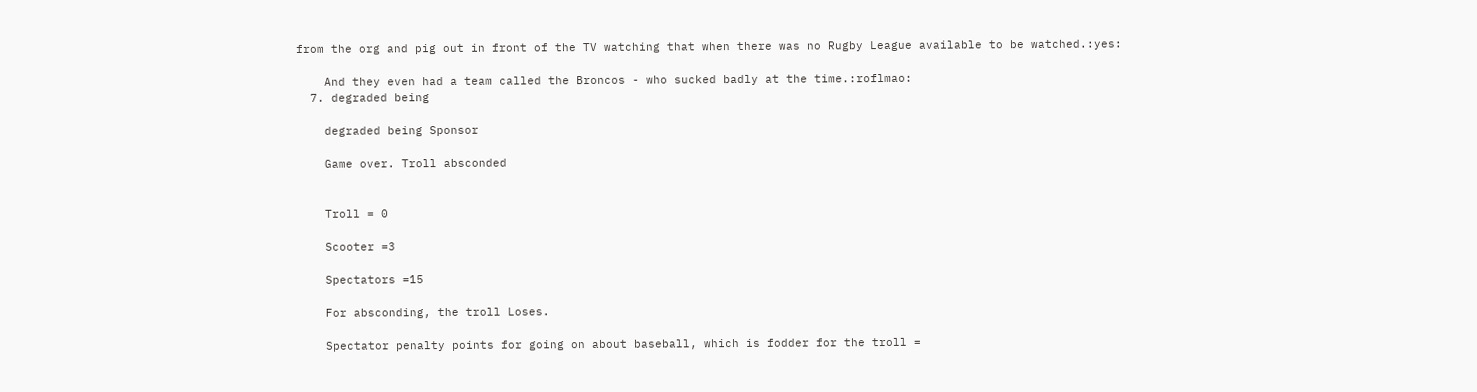from the org and pig out in front of the TV watching that when there was no Rugby League available to be watched.:yes:

    And they even had a team called the Broncos - who sucked badly at the time.:roflmao:
  7. degraded being

    degraded being Sponsor

    Game over. Troll absconded


    Troll = 0

    Scooter =3

    Spectators =15

    For absconding, the troll Loses.

    Spectator penalty points for going on about baseball, which is fodder for the troll =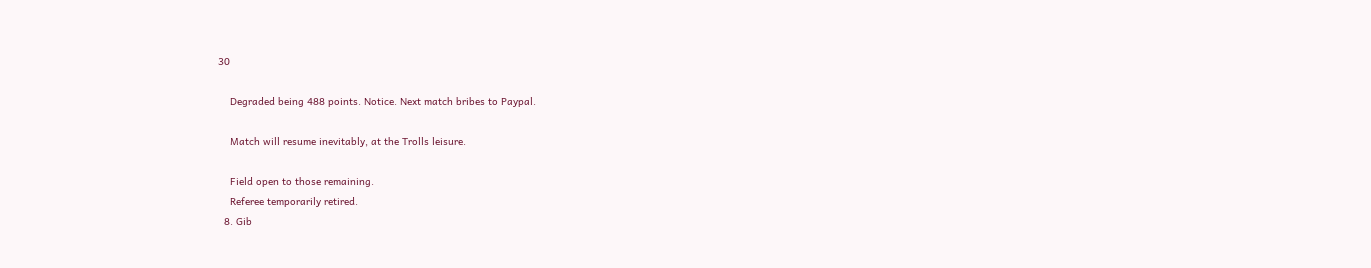30

    Degraded being 488 points. Notice. Next match bribes to Paypal.

    Match will resume inevitably, at the Trolls leisure.

    Field open to those remaining.
    Referee temporarily retired.
  8. Gib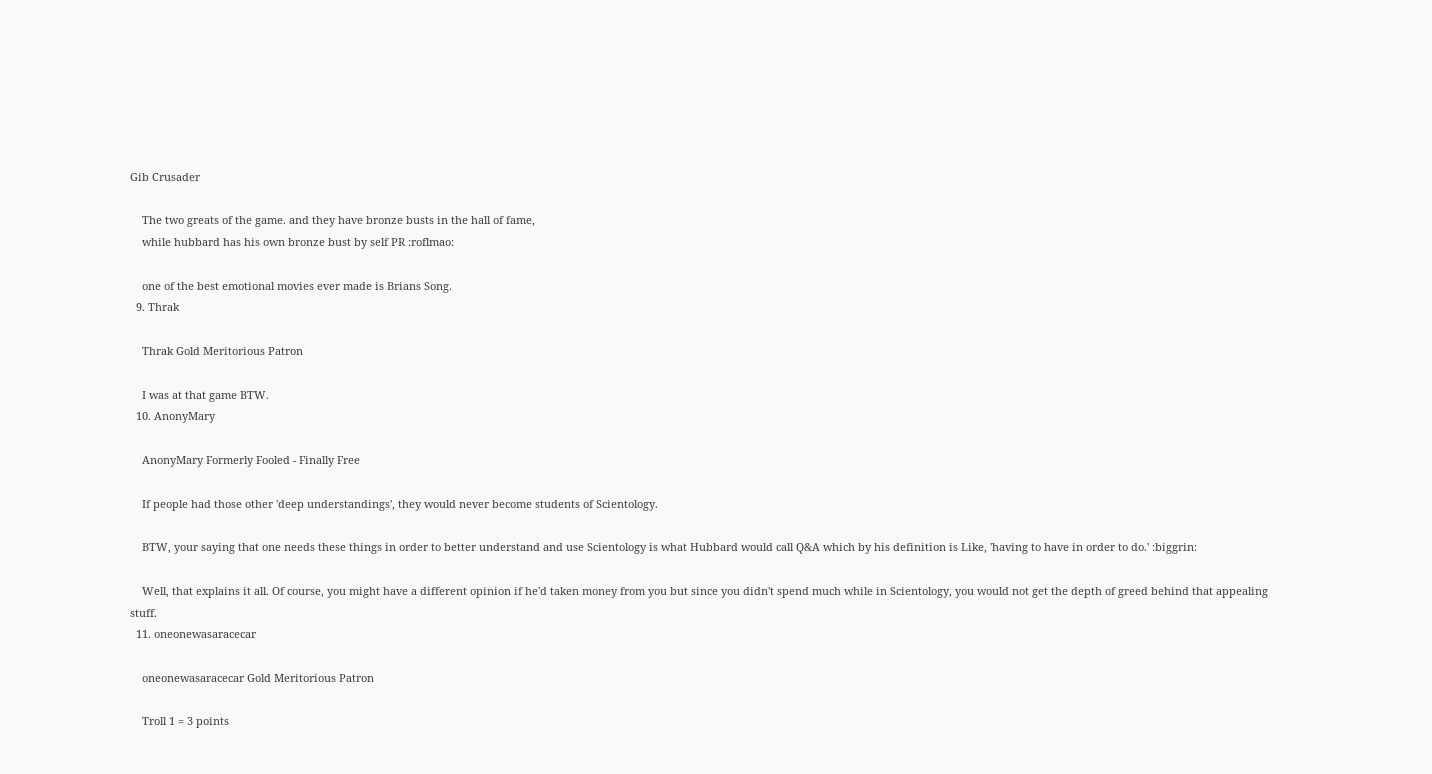Gib Crusader

    The two greats of the game. and they have bronze busts in the hall of fame,
    while hubbard has his own bronze bust by self PR :roflmao:

    one of the best emotional movies ever made is Brians Song.
  9. Thrak

    Thrak Gold Meritorious Patron

    I was at that game BTW.
  10. AnonyMary

    AnonyMary Formerly Fooled - Finally Free

    If people had those other 'deep understandings', they would never become students of Scientology.

    BTW, your saying that one needs these things in order to better understand and use Scientology is what Hubbard would call Q&A which by his definition is Like, 'having to have in order to do.' :biggrin:

    Well, that explains it all. Of course, you might have a different opinion if he'd taken money from you but since you didn't spend much while in Scientology, you would not get the depth of greed behind that appealing stuff.
  11. oneonewasaracecar

    oneonewasaracecar Gold Meritorious Patron

    Troll 1 = 3 points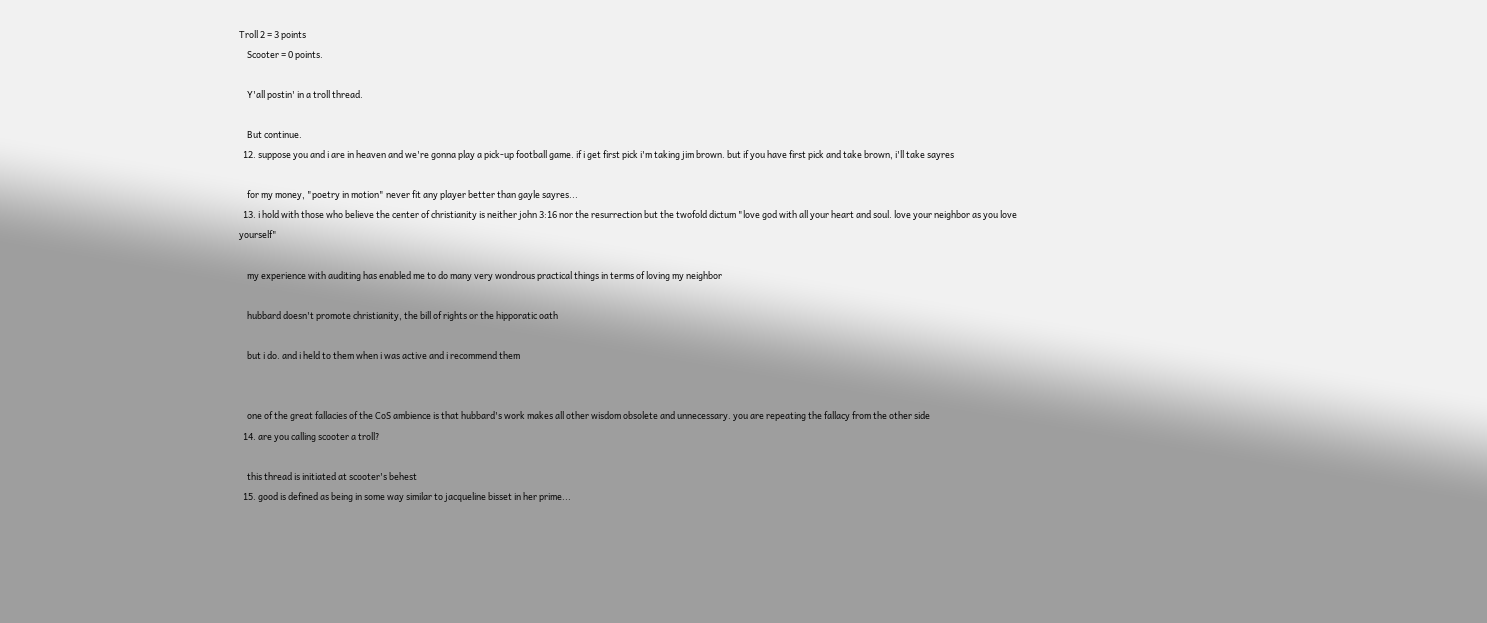Troll 2 = 3 points
    Scooter = 0 points.

    Y'all postin' in a troll thread.

    But continue.
  12. suppose you and i are in heaven and we're gonna play a pick-up football game. if i get first pick i'm taking jim brown. but if you have first pick and take brown, i'll take sayres

    for my money, "poetry in motion" never fit any player better than gayle sayres...
  13. i hold with those who believe the center of christianity is neither john 3:16 nor the resurrection but the twofold dictum "love god with all your heart and soul. love your neighbor as you love yourself"

    my experience with auditing has enabled me to do many very wondrous practical things in terms of loving my neighbor

    hubbard doesn't promote christianity, the bill of rights or the hipporatic oath

    but i do. and i held to them when i was active and i recommend them


    one of the great fallacies of the CoS ambience is that hubbard's work makes all other wisdom obsolete and unnecessary. you are repeating the fallacy from the other side
  14. are you calling scooter a troll?

    this thread is initiated at scooter's behest
  15. good is defined as being in some way similar to jacqueline bisset in her prime...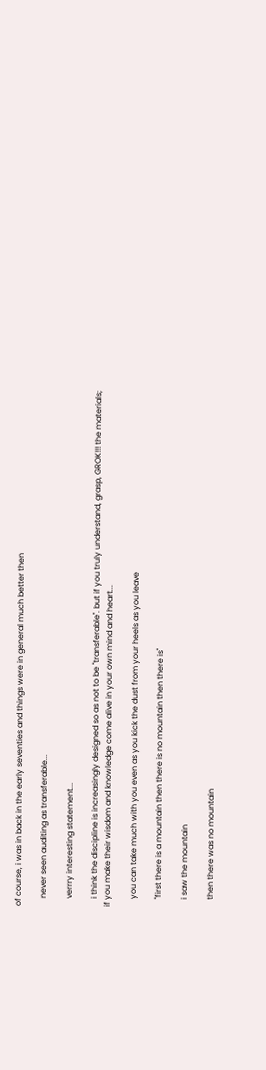of course, i was in back in the early seventies and things were in general much better then

    never seen auditing as transferable...

    verrry interesting statement...

    i think the discipline is increasingly designed so as not to be "transferable". but if you truly understand, grasp, GROK!!! the materials; if you make their wisdom and knowledge come alive in your own mind and heart...

    you can take much with you even as you kick the dust from your heels as you leave

    "first there is a mountain then there is no mountain then there is"

    i saw the mountain

    then there was no mountain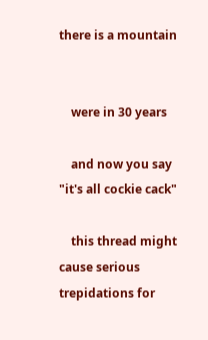there is a mountain


    were in 30 years

    and now you say "it's all cockie cack"

    this thread might cause serious trepidations for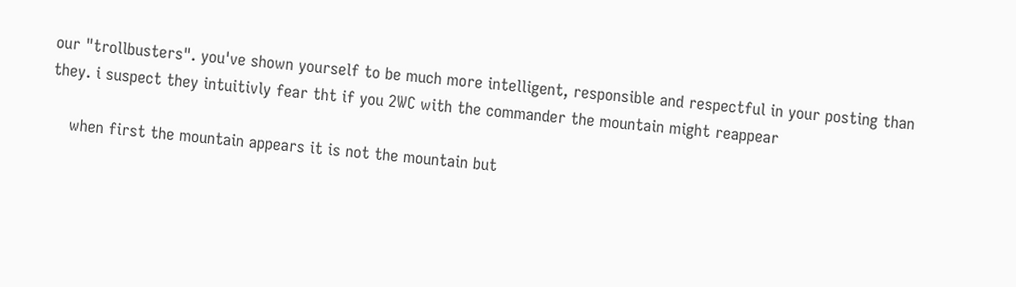our "trollbusters". you've shown yourself to be much more intelligent, responsible and respectful in your posting than they. i suspect they intuitivly fear tht if you 2WC with the commander the mountain might reappear

    when first the mountain appears it is not the mountain but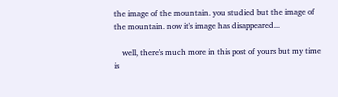the image of the mountain. you studied but the image of the mountain. now it's image has disappeared...

    well, there's much more in this post of yours but my time is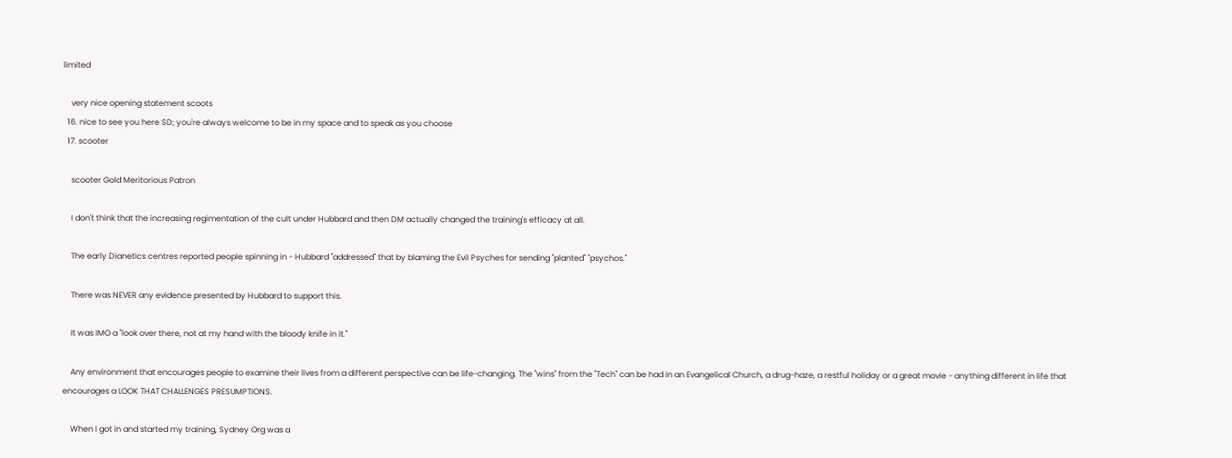limited

    very nice opening statement scoots
  16. nice to see you here SD; you're always welcome to be in my space and to speak as you choose
  17. scooter

    scooter Gold Meritorious Patron

    I don't think that the increasing regimentation of the cult under Hubbard and then DM actually changed the training's efficacy at all.

    The early Dianetics centres reported people spinning in - Hubbard "addressed" that by blaming the Evil Psyches for sending "planted" "psychos."

    There was NEVER any evidence presented by Hubbard to support this.

    It was IMO a "look over there, not at my hand with the bloody knife in it."

    Any environment that encourages people to examine their lives from a different perspective can be life-changing. The "wins" from the "Tech" can be had in an Evangelical Church, a drug-haze, a restful holiday or a great movie - anything different in life that encourages a LOOK THAT CHALLENGES PRESUMPTIONS.

    When I got in and started my training, Sydney Org was a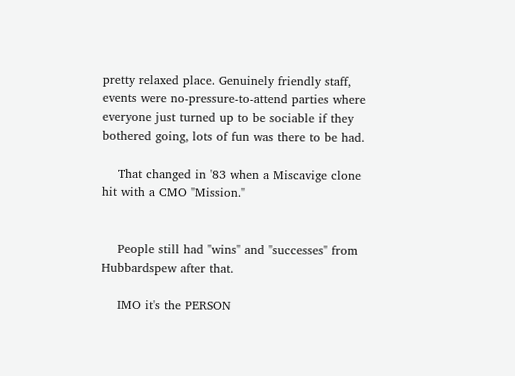pretty relaxed place. Genuinely friendly staff, events were no-pressure-to-attend parties where everyone just turned up to be sociable if they bothered going, lots of fun was there to be had.

    That changed in '83 when a Miscavige clone hit with a CMO "Mission."


    People still had "wins" and "successes" from Hubbardspew after that.

    IMO it's the PERSON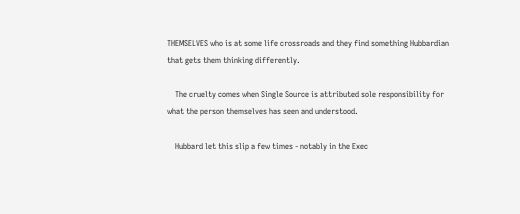THEMSELVES who is at some life crossroads and they find something Hubbardian that gets them thinking differently.

    The cruelty comes when Single Source is attributed sole responsibility for what the person themselves has seen and understood.

    Hubbard let this slip a few times - notably in the Exec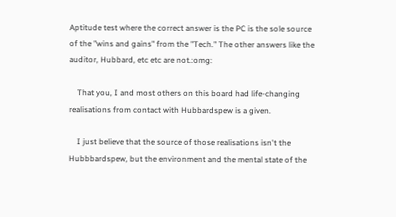Aptitude test where the correct answer is the PC is the sole source of the "wins and gains" from the "Tech." The other answers like the auditor, Hubbard, etc etc are not.:omg:

    That you, I and most others on this board had life-changing realisations from contact with Hubbardspew is a given.

    I just believe that the source of those realisations isn't the Hubbbardspew, but the environment and the mental state of the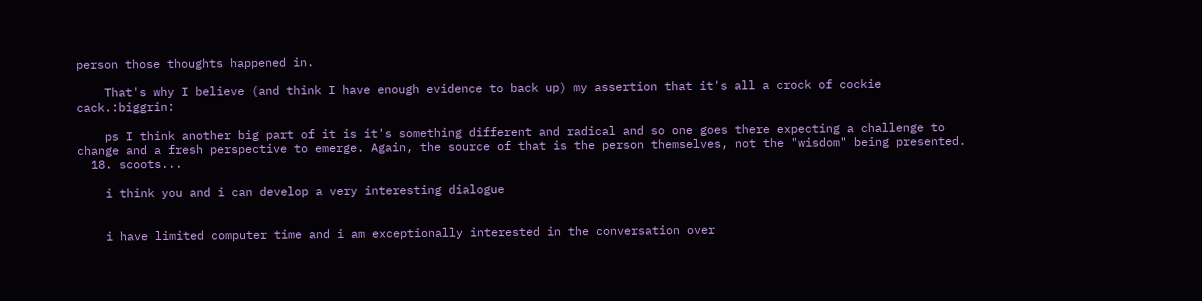person those thoughts happened in.

    That's why I believe (and think I have enough evidence to back up) my assertion that it's all a crock of cockie cack.:biggrin:

    ps I think another big part of it is it's something different and radical and so one goes there expecting a challenge to change and a fresh perspective to emerge. Again, the source of that is the person themselves, not the "wisdom" being presented.
  18. scoots...

    i think you and i can develop a very interesting dialogue


    i have limited computer time and i am exceptionally interested in the conversation over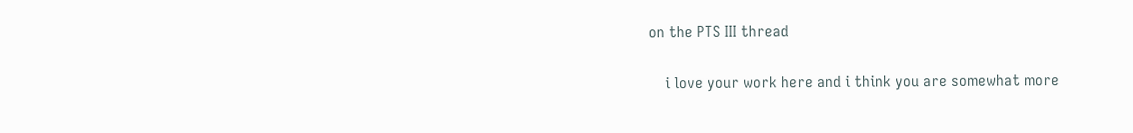on the PTS III thread

    i love your work here and i think you are somewhat more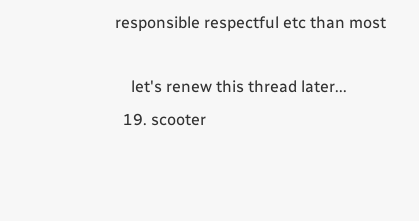responsible respectful etc than most

    let's renew this thread later...
  19. scooter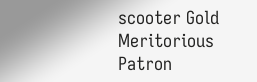scooter Gold Meritorious Patron